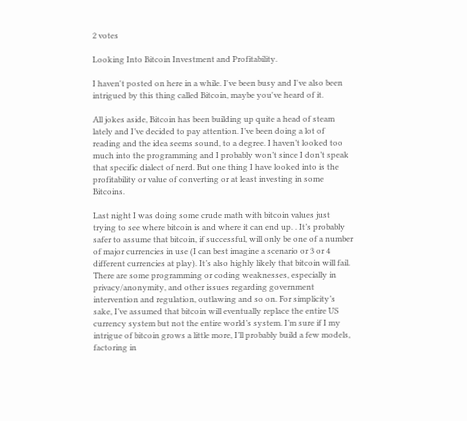2 votes

Looking Into Bitcoin Investment and Profitability.

I haven't posted on here in a while. I've been busy and I've also been intrigued by this thing called Bitcoin, maybe you've heard of it.

All jokes aside, Bitcoin has been building up quite a head of steam lately and I’ve decided to pay attention. I’ve been doing a lot of reading and the idea seems sound, to a degree. I haven’t looked too much into the programming and I probably won’t since I don’t speak that specific dialect of nerd. But one thing I have looked into is the profitability or value of converting or at least investing in some Bitcoins.

Last night I was doing some crude math with bitcoin values just trying to see where bitcoin is and where it can end up. . It’s probably safer to assume that bitcoin, if successful, will only be one of a number of major currencies in use (I can best imagine a scenario or 3 or 4 different currencies at play). It’s also highly likely that bitcoin will fail. There are some programming or coding weaknesses, especially in privacy/anonymity, and other issues regarding government intervention and regulation, outlawing and so on. For simplicity’s sake, I’ve assumed that bitcoin will eventually replace the entire US currency system but not the entire world’s system. I’m sure if I my intrigue of bitcoin grows a little more, I’ll probably build a few models, factoring in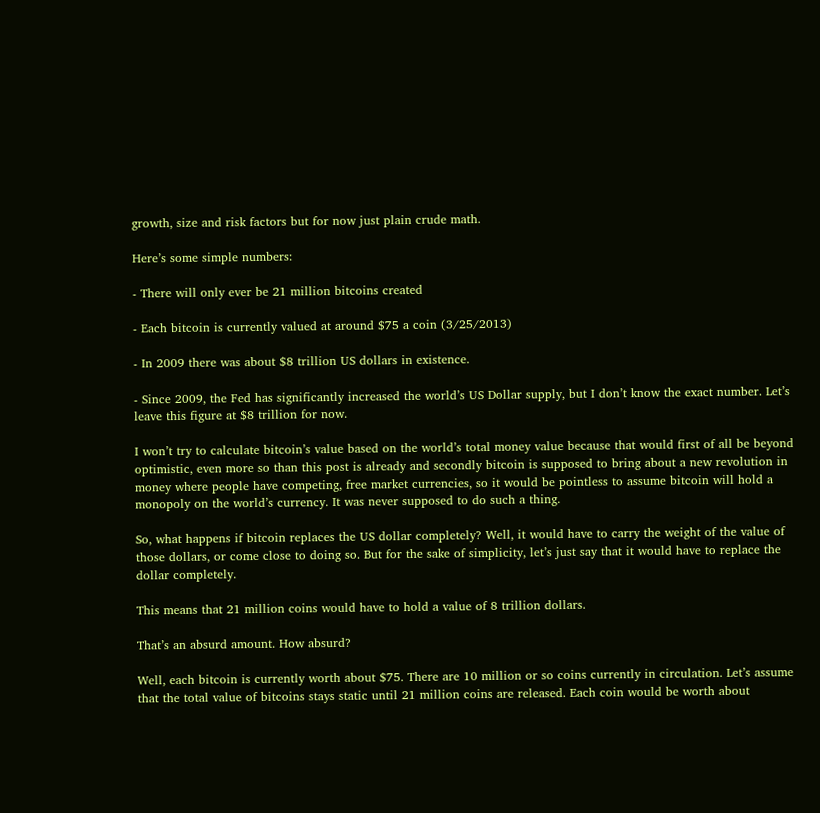growth, size and risk factors but for now just plain crude math.

Here’s some simple numbers:

- There will only ever be 21 million bitcoins created

- Each bitcoin is currently valued at around $75 a coin (3/25/2013)

- In 2009 there was about $8 trillion US dollars in existence.

- Since 2009, the Fed has significantly increased the world’s US Dollar supply, but I don’t know the exact number. Let’s leave this figure at $8 trillion for now.

I won’t try to calculate bitcoin’s value based on the world’s total money value because that would first of all be beyond optimistic, even more so than this post is already and secondly bitcoin is supposed to bring about a new revolution in money where people have competing, free market currencies, so it would be pointless to assume bitcoin will hold a monopoly on the world’s currency. It was never supposed to do such a thing.

So, what happens if bitcoin replaces the US dollar completely? Well, it would have to carry the weight of the value of those dollars, or come close to doing so. But for the sake of simplicity, let’s just say that it would have to replace the dollar completely.

This means that 21 million coins would have to hold a value of 8 trillion dollars.

That’s an absurd amount. How absurd?

Well, each bitcoin is currently worth about $75. There are 10 million or so coins currently in circulation. Let’s assume that the total value of bitcoins stays static until 21 million coins are released. Each coin would be worth about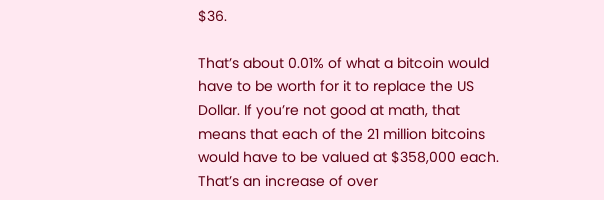$36.

That’s about 0.01% of what a bitcoin would have to be worth for it to replace the US Dollar. If you’re not good at math, that means that each of the 21 million bitcoins would have to be valued at $358,000 each. That’s an increase of over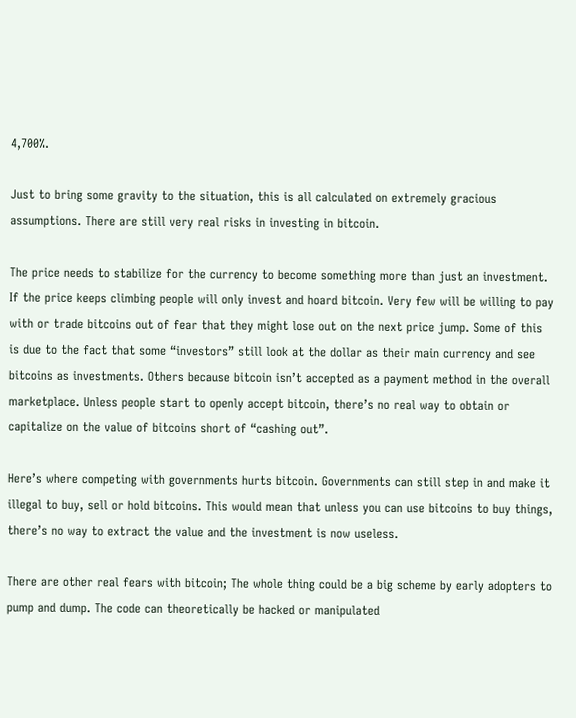4,700%.

Just to bring some gravity to the situation, this is all calculated on extremely gracious assumptions. There are still very real risks in investing in bitcoin.

The price needs to stabilize for the currency to become something more than just an investment. If the price keeps climbing people will only invest and hoard bitcoin. Very few will be willing to pay with or trade bitcoins out of fear that they might lose out on the next price jump. Some of this is due to the fact that some “investors” still look at the dollar as their main currency and see bitcoins as investments. Others because bitcoin isn’t accepted as a payment method in the overall marketplace. Unless people start to openly accept bitcoin, there’s no real way to obtain or capitalize on the value of bitcoins short of “cashing out”.

Here’s where competing with governments hurts bitcoin. Governments can still step in and make it illegal to buy, sell or hold bitcoins. This would mean that unless you can use bitcoins to buy things, there’s no way to extract the value and the investment is now useless.

There are other real fears with bitcoin; The whole thing could be a big scheme by early adopters to pump and dump. The code can theoretically be hacked or manipulated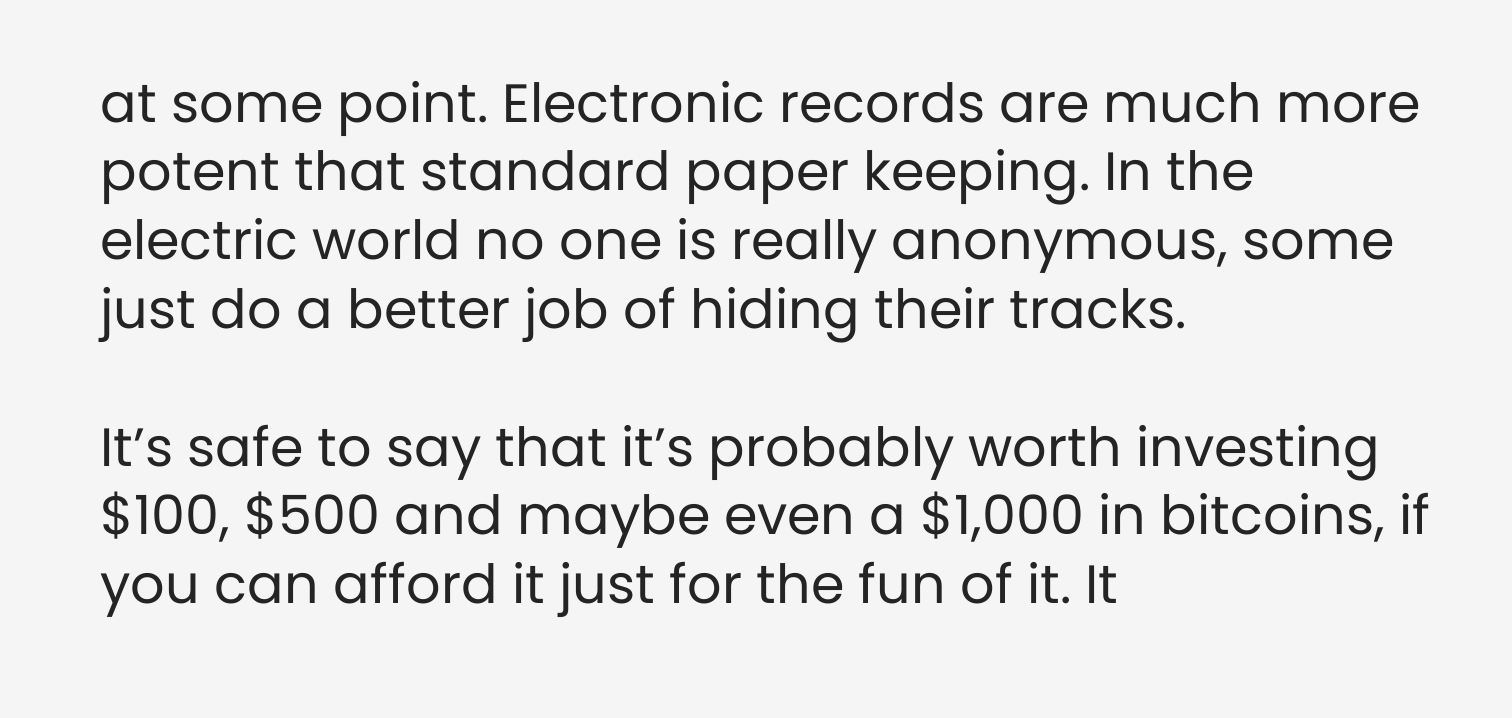at some point. Electronic records are much more potent that standard paper keeping. In the electric world no one is really anonymous, some just do a better job of hiding their tracks.

It’s safe to say that it’s probably worth investing $100, $500 and maybe even a $1,000 in bitcoins, if you can afford it just for the fun of it. It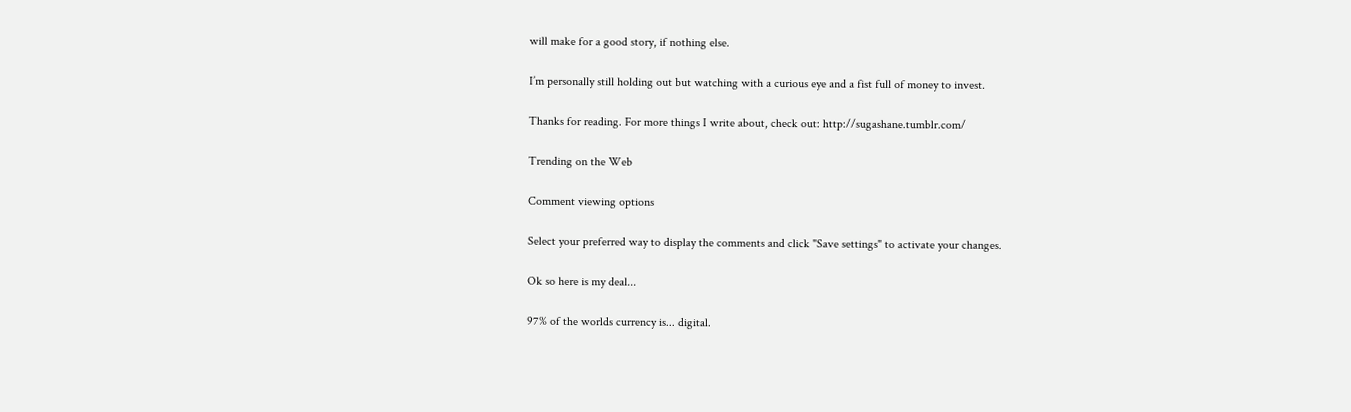will make for a good story, if nothing else.

I’m personally still holding out but watching with a curious eye and a fist full of money to invest.

Thanks for reading. For more things I write about, check out: http://sugashane.tumblr.com/

Trending on the Web

Comment viewing options

Select your preferred way to display the comments and click "Save settings" to activate your changes.

Ok so here is my deal...

97% of the worlds currency is... digital.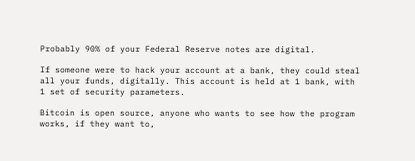Probably 90% of your Federal Reserve notes are digital.

If someone were to hack your account at a bank, they could steal all your funds, digitally. This account is held at 1 bank, with 1 set of security parameters.

Bitcoin is open source, anyone who wants to see how the program works, if they want to,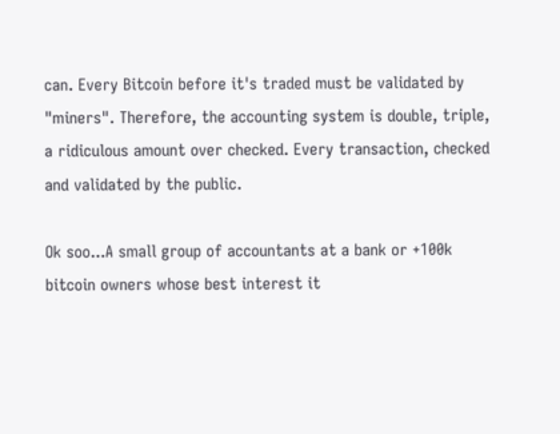can. Every Bitcoin before it's traded must be validated by "miners". Therefore, the accounting system is double, triple, a ridiculous amount over checked. Every transaction, checked and validated by the public.

Ok soo...A small group of accountants at a bank or +100k bitcoin owners whose best interest it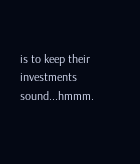is to keep their investments sound...hmmm.